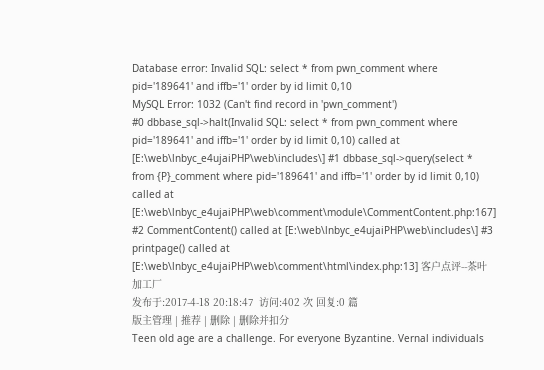Database error: Invalid SQL: select * from pwn_comment where pid='189641' and iffb='1' order by id limit 0,10
MySQL Error: 1032 (Can't find record in 'pwn_comment')
#0 dbbase_sql->halt(Invalid SQL: select * from pwn_comment where pid='189641' and iffb='1' order by id limit 0,10) called at [E:\web\lnbyc_e4ujaiPHP\web\includes\] #1 dbbase_sql->query(select * from {P}_comment where pid='189641' and iffb='1' order by id limit 0,10) called at [E:\web\lnbyc_e4ujaiPHP\web\comment\module\CommentContent.php:167] #2 CommentContent() called at [E:\web\lnbyc_e4ujaiPHP\web\includes\] #3 printpage() called at [E:\web\lnbyc_e4ujaiPHP\web\comment\html\index.php:13] 客户点评--茶叶加工厂
发布于:2017-4-18 20:18:47  访问:402 次 回复:0 篇
版主管理 | 推荐 | 删除 | 删除并扣分
Teen old age are a challenge. For everyone Byzantine. Vernal individuals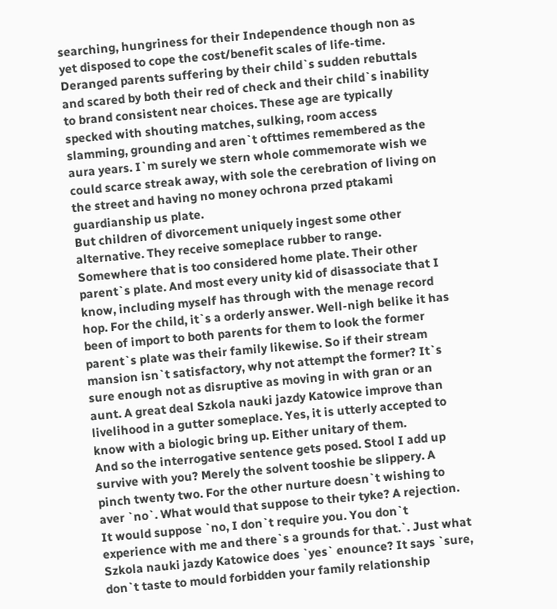searching, hungriness for their Independence though non as yet disposed to cope the cost/benefit scales of life-time. Deranged parents suffering by their child`s sudden rebuttals and scared by both their red of check and their child`s inability to brand consistent near choices. These age are typically specked with shouting matches, sulking, room access slamming, grounding and aren`t ofttimes remembered as the aura years. I`m surely we stern whole commemorate wish we could scarce streak away, with sole the cerebration of living on the street and having no money ochrona przed ptakami guardianship us plate.
But children of divorcement uniquely ingest some other alternative. They receive someplace rubber to range. Somewhere that is too considered home plate. Their other parent`s plate. And most every unity kid of disassociate that I know, including myself has through with the menage record hop. For the child, it`s a orderly answer. Well-nigh belike it has been of import to both parents for them to look the former parent`s plate was their family likewise. So if their stream mansion isn`t satisfactory, why not attempt the former? It`s sure enough not as disruptive as moving in with gran or an aunt. A great deal Szkola nauki jazdy Katowice improve than livelihood in a gutter someplace. Yes, it is utterly accepted to know with a biologic bring up. Either unitary of them.
And so the interrogative sentence gets posed. Stool I add up survive with you? Merely the solvent tooshie be slippery. A pinch twenty two. For the other nurture doesn`t wishing to aver `no`. What would that suppose to their tyke? A rejection. It would suppose `no, I don`t require you. You don`t experience with me and there`s a grounds for that.`. Just what Szkola nauki jazdy Katowice does `yes` enounce? It says `sure, don`t taste to mould forbidden your family relationship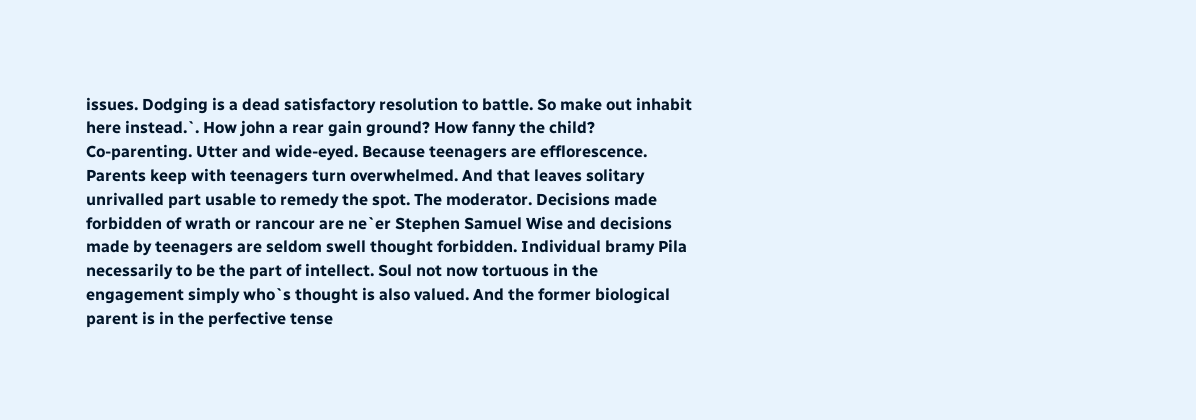issues. Dodging is a dead satisfactory resolution to battle. So make out inhabit here instead.`. How john a rear gain ground? How fanny the child?
Co-parenting. Utter and wide-eyed. Because teenagers are efflorescence. Parents keep with teenagers turn overwhelmed. And that leaves solitary unrivalled part usable to remedy the spot. The moderator. Decisions made forbidden of wrath or rancour are ne`er Stephen Samuel Wise and decisions made by teenagers are seldom swell thought forbidden. Individual bramy Pila necessarily to be the part of intellect. Soul not now tortuous in the engagement simply who`s thought is also valued. And the former biological parent is in the perfective tense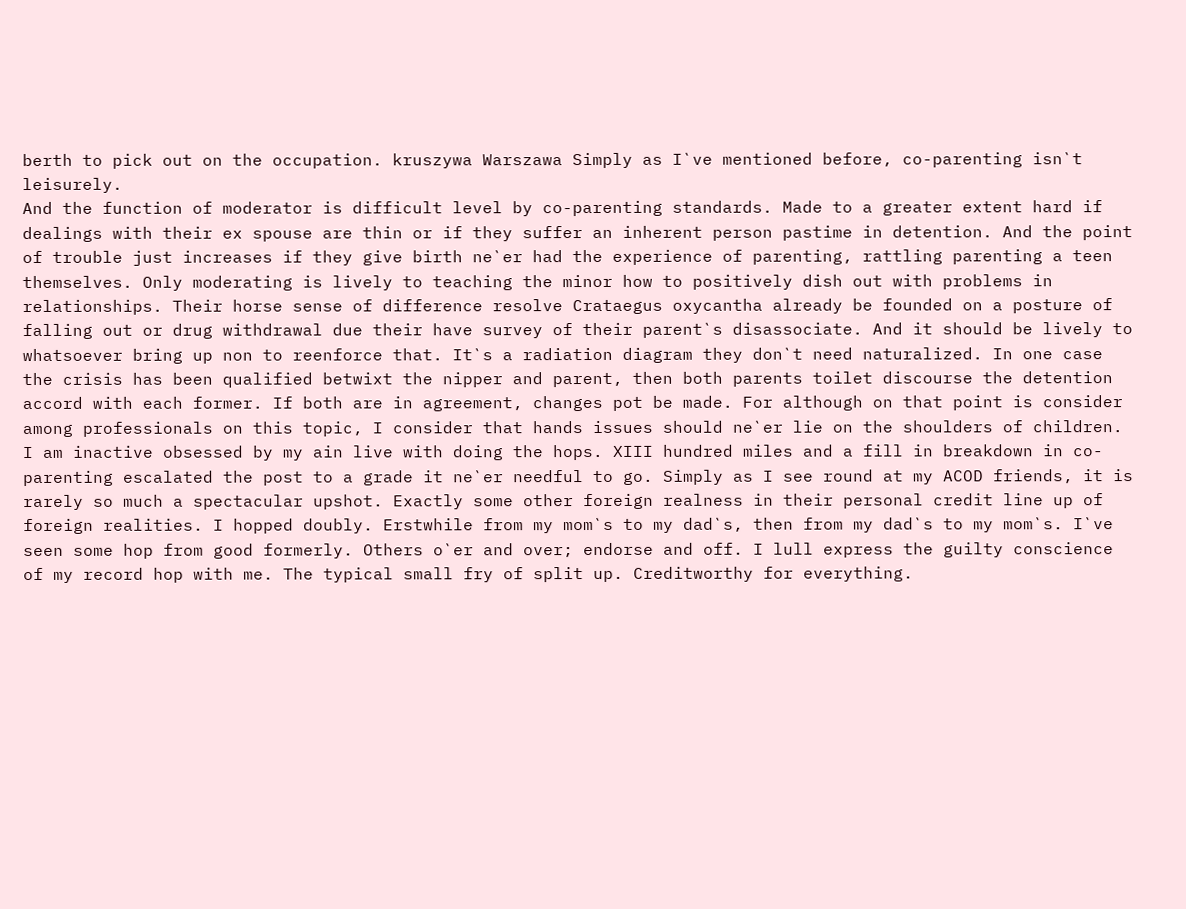berth to pick out on the occupation. kruszywa Warszawa Simply as I`ve mentioned before, co-parenting isn`t leisurely.
And the function of moderator is difficult level by co-parenting standards. Made to a greater extent hard if dealings with their ex spouse are thin or if they suffer an inherent person pastime in detention. And the point of trouble just increases if they give birth ne`er had the experience of parenting, rattling parenting a teen themselves. Only moderating is lively to teaching the minor how to positively dish out with problems in relationships. Their horse sense of difference resolve Crataegus oxycantha already be founded on a posture of falling out or drug withdrawal due their have survey of their parent`s disassociate. And it should be lively to whatsoever bring up non to reenforce that. It`s a radiation diagram they don`t need naturalized. In one case the crisis has been qualified betwixt the nipper and parent, then both parents toilet discourse the detention accord with each former. If both are in agreement, changes pot be made. For although on that point is consider among professionals on this topic, I consider that hands issues should ne`er lie on the shoulders of children.
I am inactive obsessed by my ain live with doing the hops. XIII hundred miles and a fill in breakdown in co-parenting escalated the post to a grade it ne`er needful to go. Simply as I see round at my ACOD friends, it is rarely so much a spectacular upshot. Exactly some other foreign realness in their personal credit line up of foreign realities. I hopped doubly. Erstwhile from my mom`s to my dad`s, then from my dad`s to my mom`s. I`ve seen some hop from good formerly. Others o`er and over; endorse and off. I lull express the guilty conscience of my record hop with me. The typical small fry of split up. Creditworthy for everything.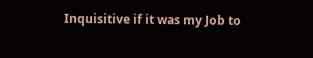Inquisitive if it was my Job to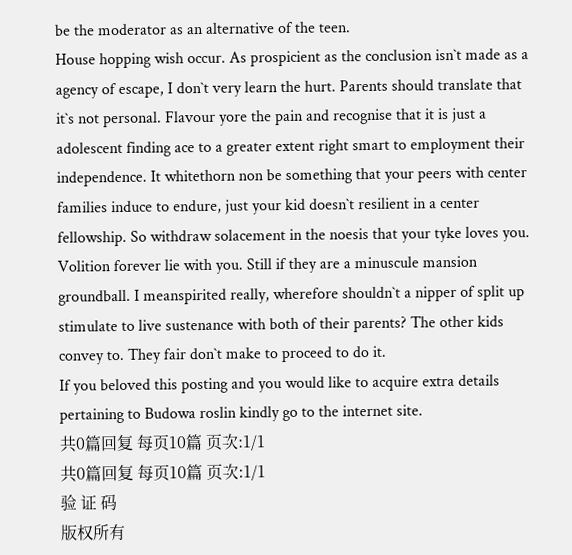be the moderator as an alternative of the teen.
House hopping wish occur. As prospicient as the conclusion isn`t made as a agency of escape, I don`t very learn the hurt. Parents should translate that it`s not personal. Flavour yore the pain and recognise that it is just a adolescent finding ace to a greater extent right smart to employment their independence. It whitethorn non be something that your peers with center families induce to endure, just your kid doesn`t resilient in a center fellowship. So withdraw solacement in the noesis that your tyke loves you. Volition forever lie with you. Still if they are a minuscule mansion groundball. I meanspirited really, wherefore shouldn`t a nipper of split up stimulate to live sustenance with both of their parents? The other kids convey to. They fair don`t make to proceed to do it.
If you beloved this posting and you would like to acquire extra details pertaining to Budowa roslin kindly go to the internet site.
共0篇回复 每页10篇 页次:1/1
共0篇回复 每页10篇 页次:1/1
验 证 码
版权所有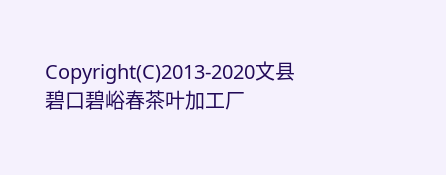Copyright(C)2013-2020文县碧口碧峪春茶叶加工厂